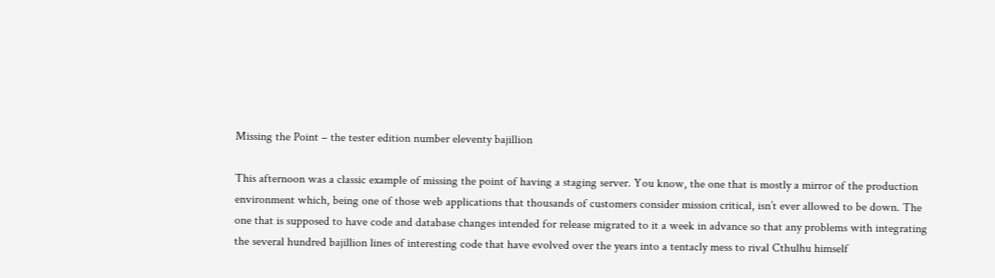Missing the Point – the tester edition number eleventy bajillion

This afternoon was a classic example of missing the point of having a staging server. You know, the one that is mostly a mirror of the production environment which, being one of those web applications that thousands of customers consider mission critical, isn’t ever allowed to be down. The one that is supposed to have code and database changes intended for release migrated to it a week in advance so that any problems with integrating the several hundred bajillion lines of interesting code that have evolved over the years into a tentacly mess to rival Cthulhu himself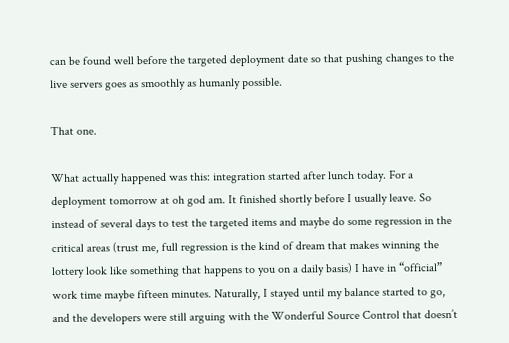can be found well before the targeted deployment date so that pushing changes to the live servers goes as smoothly as humanly possible.

That one.

What actually happened was this: integration started after lunch today. For a deployment tomorrow at oh god am. It finished shortly before I usually leave. So instead of several days to test the targeted items and maybe do some regression in the critical areas (trust me, full regression is the kind of dream that makes winning the lottery look like something that happens to you on a daily basis) I have in “official” work time maybe fifteen minutes. Naturally, I stayed until my balance started to go, and the developers were still arguing with the Wonderful Source Control that doesn’t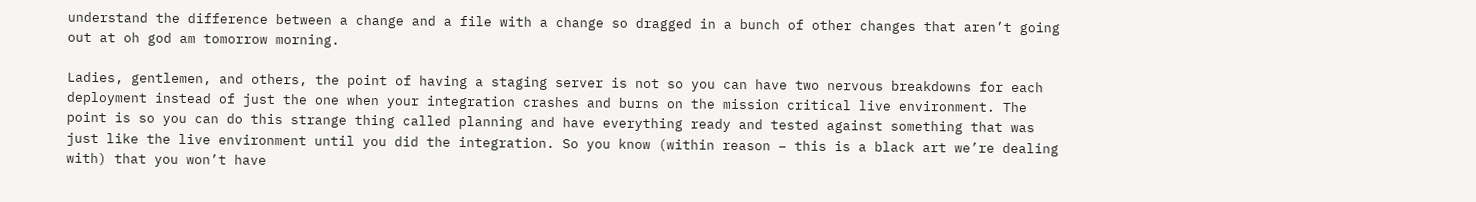understand the difference between a change and a file with a change so dragged in a bunch of other changes that aren’t going out at oh god am tomorrow morning.

Ladies, gentlemen, and others, the point of having a staging server is not so you can have two nervous breakdowns for each deployment instead of just the one when your integration crashes and burns on the mission critical live environment. The point is so you can do this strange thing called planning and have everything ready and tested against something that was just like the live environment until you did the integration. So you know (within reason – this is a black art we’re dealing with) that you won’t have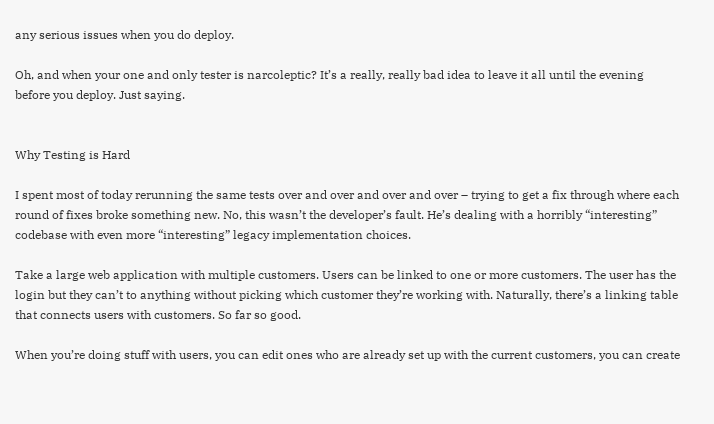any serious issues when you do deploy.

Oh, and when your one and only tester is narcoleptic? It’s a really, really bad idea to leave it all until the evening before you deploy. Just saying.


Why Testing is Hard

I spent most of today rerunning the same tests over and over and over and over – trying to get a fix through where each round of fixes broke something new. No, this wasn’t the developer’s fault. He’s dealing with a horribly “interesting” codebase with even more “interesting” legacy implementation choices.

Take a large web application with multiple customers. Users can be linked to one or more customers. The user has the login but they can’t to anything without picking which customer they’re working with. Naturally, there’s a linking table that connects users with customers. So far so good.

When you’re doing stuff with users, you can edit ones who are already set up with the current customers, you can create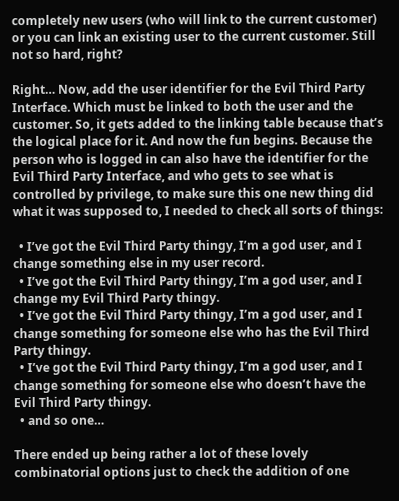completely new users (who will link to the current customer) or you can link an existing user to the current customer. Still not so hard, right?

Right… Now, add the user identifier for the Evil Third Party Interface. Which must be linked to both the user and the customer. So, it gets added to the linking table because that’s the logical place for it. And now the fun begins. Because the person who is logged in can also have the identifier for the Evil Third Party Interface, and who gets to see what is controlled by privilege, to make sure this one new thing did what it was supposed to, I needed to check all sorts of things:

  • I’ve got the Evil Third Party thingy, I’m a god user, and I change something else in my user record.
  • I’ve got the Evil Third Party thingy, I’m a god user, and I change my Evil Third Party thingy.
  • I’ve got the Evil Third Party thingy, I’m a god user, and I change something for someone else who has the Evil Third Party thingy.
  • I’ve got the Evil Third Party thingy, I’m a god user, and I change something for someone else who doesn’t have the Evil Third Party thingy.
  • and so one…

There ended up being rather a lot of these lovely combinatorial options just to check the addition of one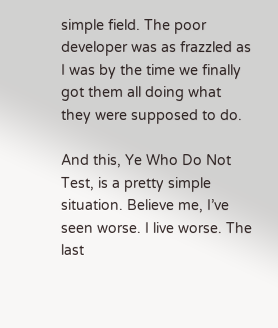simple field. The poor developer was as frazzled as I was by the time we finally got them all doing what they were supposed to do.

And this, Ye Who Do Not Test, is a pretty simple situation. Believe me, I’ve seen worse. I live worse. The last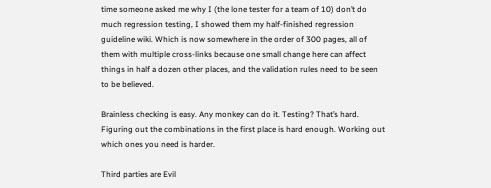time someone asked me why I (the lone tester for a team of 10) don’t do much regression testing, I showed them my half-finished regression guideline wiki. Which is now somewhere in the order of 300 pages, all of them with multiple cross-links because one small change here can affect things in half a dozen other places, and the validation rules need to be seen to be believed.

Brainless checking is easy. Any monkey can do it. Testing? That’s hard. Figuring out the combinations in the first place is hard enough. Working out which ones you need is harder.

Third parties are Evil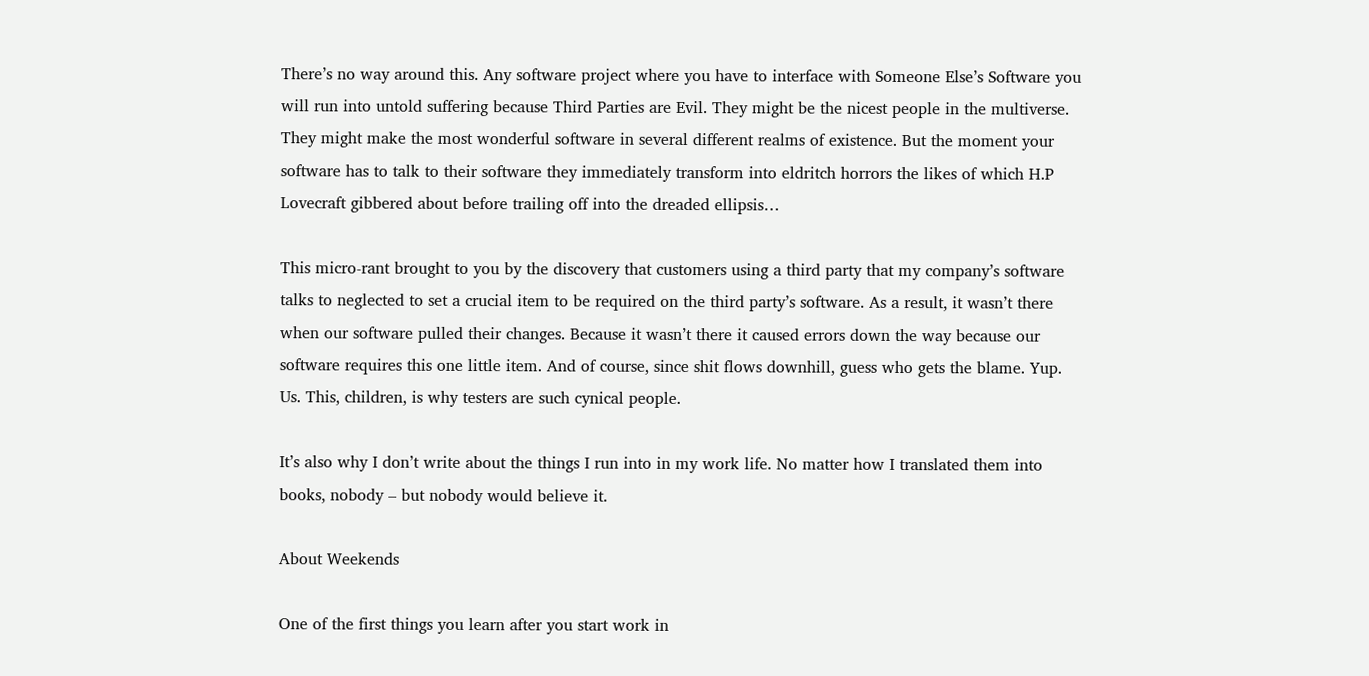There’s no way around this. Any software project where you have to interface with Someone Else’s Software you will run into untold suffering because Third Parties are Evil. They might be the nicest people in the multiverse. They might make the most wonderful software in several different realms of existence. But the moment your software has to talk to their software they immediately transform into eldritch horrors the likes of which H.P Lovecraft gibbered about before trailing off into the dreaded ellipsis…

This micro-rant brought to you by the discovery that customers using a third party that my company’s software talks to neglected to set a crucial item to be required on the third party’s software. As a result, it wasn’t there when our software pulled their changes. Because it wasn’t there it caused errors down the way because our software requires this one little item. And of course, since shit flows downhill, guess who gets the blame. Yup. Us. This, children, is why testers are such cynical people.

It’s also why I don’t write about the things I run into in my work life. No matter how I translated them into books, nobody – but nobody would believe it.

About Weekends

One of the first things you learn after you start work in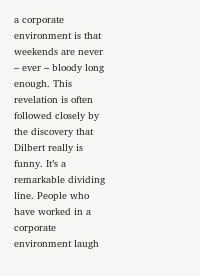a corporate environment is that weekends are never – ever – bloody long enough. This revelation is often followed closely by the discovery that Dilbert really is funny. It’s a remarkable dividing line. People who have worked in a corporate environment laugh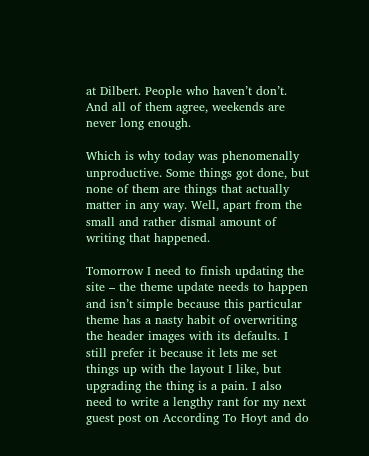at Dilbert. People who haven’t don’t. And all of them agree, weekends are never long enough.

Which is why today was phenomenally unproductive. Some things got done, but none of them are things that actually matter in any way. Well, apart from the small and rather dismal amount of writing that happened.

Tomorrow I need to finish updating the site – the theme update needs to happen and isn’t simple because this particular theme has a nasty habit of overwriting the header images with its defaults. I still prefer it because it lets me set things up with the layout I like, but upgrading the thing is a pain. I also need to write a lengthy rant for my next guest post on According To Hoyt and do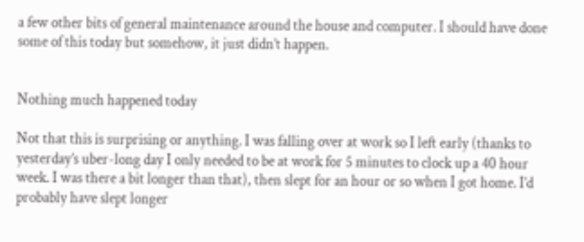a few other bits of general maintenance around the house and computer. I should have done some of this today but somehow, it just didn’t happen.


Nothing much happened today

Not that this is surprising or anything. I was falling over at work so I left early (thanks to yesterday’s uber-long day I only needed to be at work for 5 minutes to clock up a 40 hour week. I was there a bit longer than that), then slept for an hour or so when I got home. I’d probably have slept longer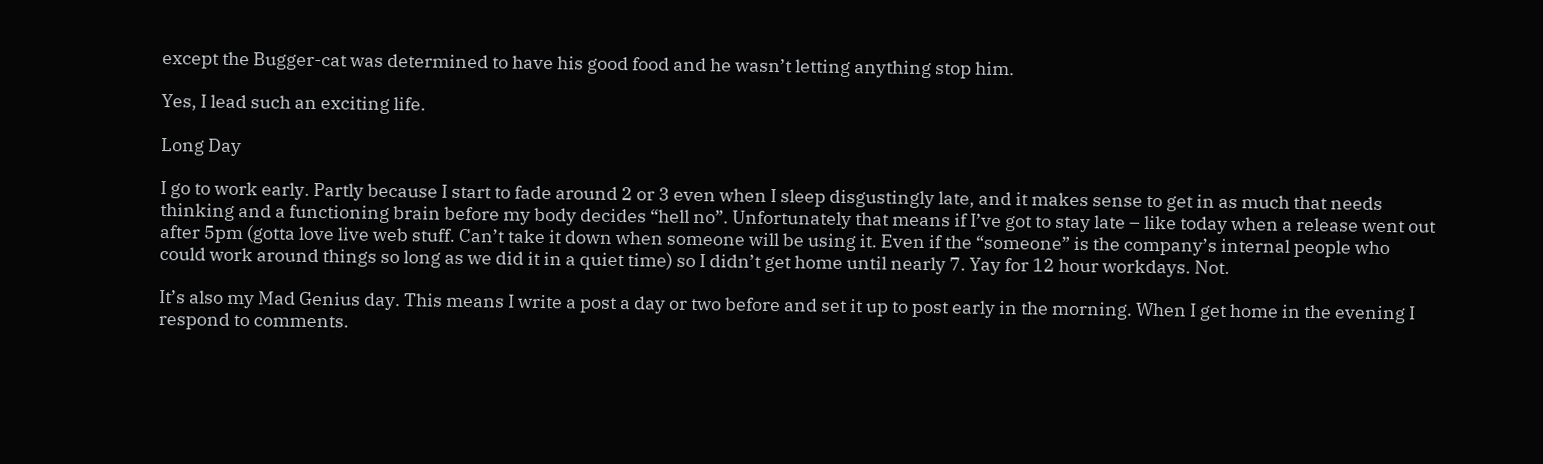except the Bugger-cat was determined to have his good food and he wasn’t letting anything stop him.

Yes, I lead such an exciting life.

Long Day

I go to work early. Partly because I start to fade around 2 or 3 even when I sleep disgustingly late, and it makes sense to get in as much that needs thinking and a functioning brain before my body decides “hell no”. Unfortunately that means if I’ve got to stay late – like today when a release went out after 5pm (gotta love live web stuff. Can’t take it down when someone will be using it. Even if the “someone” is the company’s internal people who could work around things so long as we did it in a quiet time) so I didn’t get home until nearly 7. Yay for 12 hour workdays. Not.

It’s also my Mad Genius day. This means I write a post a day or two before and set it up to post early in the morning. When I get home in the evening I respond to comments.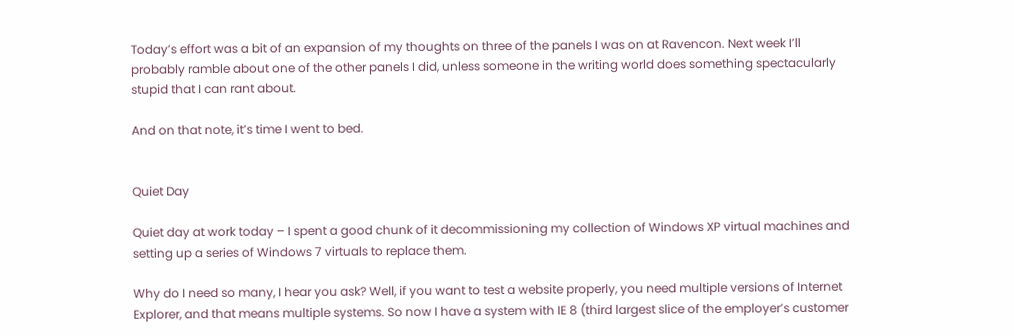Today’s effort was a bit of an expansion of my thoughts on three of the panels I was on at Ravencon. Next week I’ll probably ramble about one of the other panels I did, unless someone in the writing world does something spectacularly stupid that I can rant about.

And on that note, it’s time I went to bed.


Quiet Day

Quiet day at work today – I spent a good chunk of it decommissioning my collection of Windows XP virtual machines and setting up a series of Windows 7 virtuals to replace them.

Why do I need so many, I hear you ask? Well, if you want to test a website properly, you need multiple versions of Internet Explorer, and that means multiple systems. So now I have a system with IE 8 (third largest slice of the employer’s customer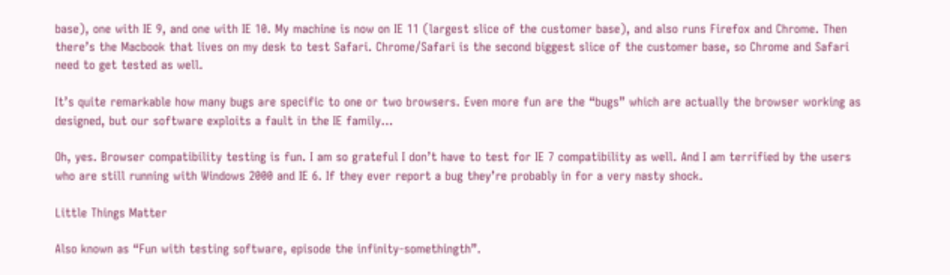base), one with IE 9, and one with IE 10. My machine is now on IE 11 (largest slice of the customer base), and also runs Firefox and Chrome. Then there’s the Macbook that lives on my desk to test Safari. Chrome/Safari is the second biggest slice of the customer base, so Chrome and Safari need to get tested as well.

It’s quite remarkable how many bugs are specific to one or two browsers. Even more fun are the “bugs” which are actually the browser working as designed, but our software exploits a fault in the IE family…

Oh, yes. Browser compatibility testing is fun. I am so grateful I don’t have to test for IE 7 compatibility as well. And I am terrified by the users who are still running with Windows 2000 and IE 6. If they ever report a bug they’re probably in for a very nasty shock.

Little Things Matter

Also known as “Fun with testing software, episode the infinity-somethingth”.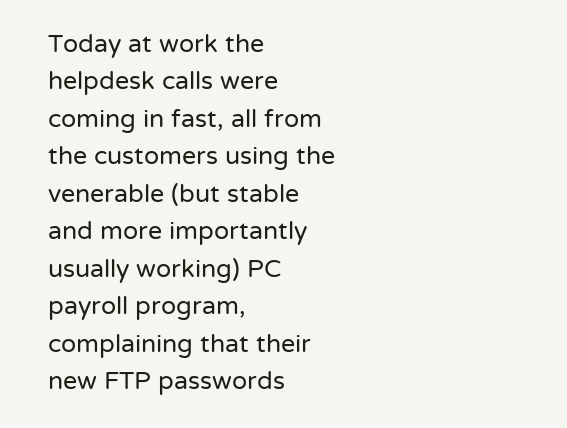Today at work the helpdesk calls were coming in fast, all from the customers using the venerable (but stable and more importantly usually working) PC payroll program, complaining that their new FTP passwords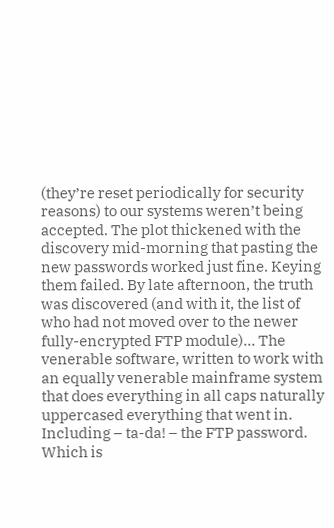(they’re reset periodically for security reasons) to our systems weren’t being accepted. The plot thickened with the discovery mid-morning that pasting the new passwords worked just fine. Keying them failed. By late afternoon, the truth was discovered (and with it, the list of who had not moved over to the newer fully-encrypted FTP module)… The venerable software, written to work with an equally venerable mainframe system that does everything in all caps naturally uppercased everything that went in. Including – ta-da! – the FTP password. Which is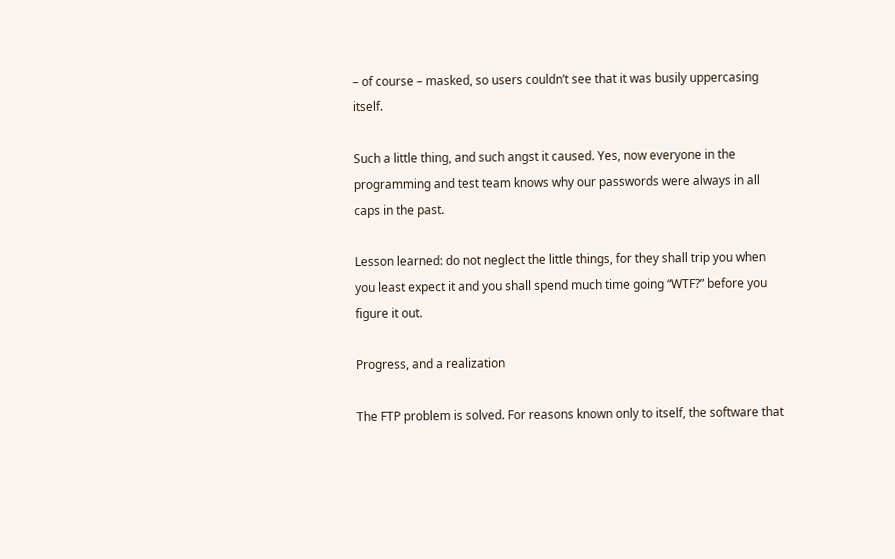– of course – masked, so users couldn’t see that it was busily uppercasing itself.

Such a little thing, and such angst it caused. Yes, now everyone in the programming and test team knows why our passwords were always in all caps in the past.

Lesson learned: do not neglect the little things, for they shall trip you when you least expect it and you shall spend much time going “WTF?” before you figure it out.

Progress, and a realization

The FTP problem is solved. For reasons known only to itself, the software that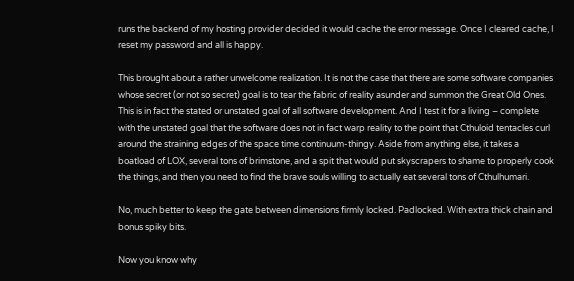runs the backend of my hosting provider decided it would cache the error message. Once I cleared cache, I reset my password and all is happy.

This brought about a rather unwelcome realization. It is not the case that there are some software companies whose secret (or not so secret) goal is to tear the fabric of reality asunder and summon the Great Old Ones. This is in fact the stated or unstated goal of all software development. And I test it for a living – complete with the unstated goal that the software does not in fact warp reality to the point that Cthuloid tentacles curl around the straining edges of the space time continuum-thingy. Aside from anything else, it takes a boatload of LOX, several tons of brimstone, and a spit that would put skyscrapers to shame to properly cook the things, and then you need to find the brave souls willing to actually eat several tons of Cthulhumari.

No, much better to keep the gate between dimensions firmly locked. Padlocked. With extra thick chain and bonus spiky bits.

Now you know why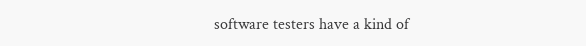software testers have a kind of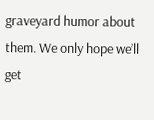graveyard humor about them. We only hope we’ll get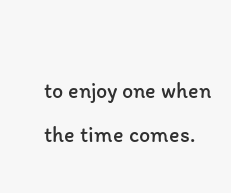to enjoy one when the time comes.